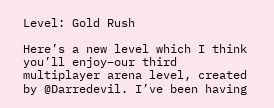Level: Gold Rush

Here’s a new level which I think you’ll enjoy–our third multiplayer arena level, created by @Darredevil. I’ve been having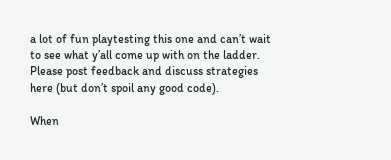a lot of fun playtesting this one and can’t wait to see what y’all come up with on the ladder. Please post feedback and discuss strategies here (but don’t spoil any good code).

When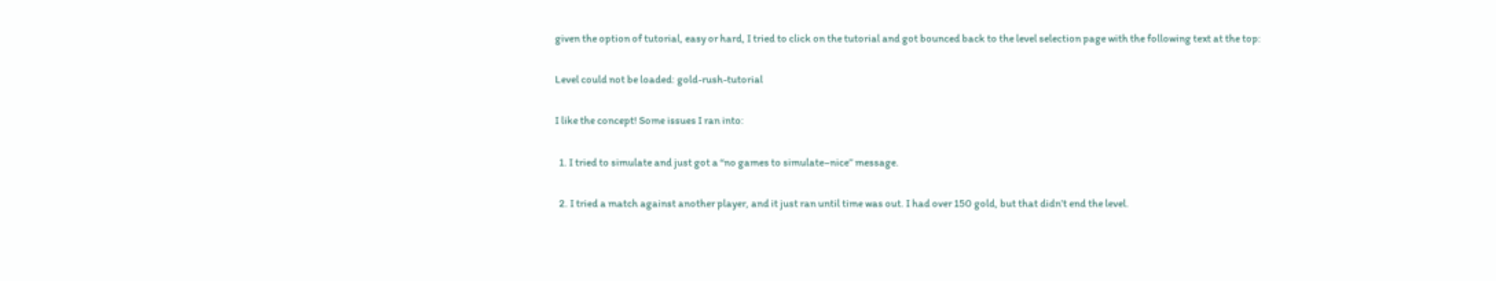given the option of tutorial, easy or hard, I tried to click on the tutorial and got bounced back to the level selection page with the following text at the top:

Level could not be loaded: gold-rush-tutorial

I like the concept! Some issues I ran into:

  1. I tried to simulate and just got a “no games to simulate–nice” message.

  2. I tried a match against another player, and it just ran until time was out. I had over 150 gold, but that didn’t end the level.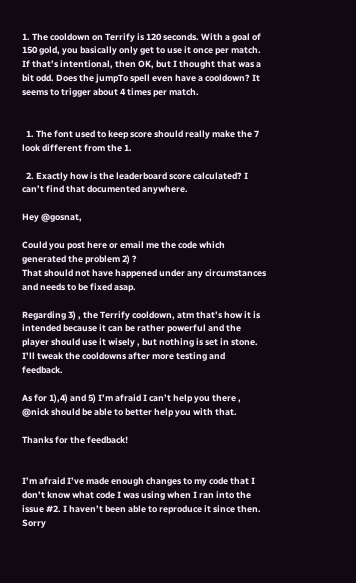1. The cooldown on Terrify is 120 seconds. With a goal of 150 gold, you basically only get to use it once per match. If that’s intentional, then OK, but I thought that was a bit odd. Does the jumpTo spell even have a cooldown? It seems to trigger about 4 times per match.


  1. The font used to keep score should really make the 7 look different from the 1.

  2. Exactly how is the leaderboard score calculated? I can’t find that documented anywhere.

Hey @gosnat,

Could you post here or email me the code which generated the problem 2) ?
That should not have happened under any circumstances and needs to be fixed asap.

Regarding 3) , the Terrify cooldown, atm that’s how it is intended because it can be rather powerful and the player should use it wisely , but nothing is set in stone. I’ll tweak the cooldowns after more testing and feedback.

As for 1),4) and 5) I’m afraid I can’t help you there , @nick should be able to better help you with that.

Thanks for the feedback!


I’m afraid I’ve made enough changes to my code that I don’t know what code I was using when I ran into the issue #2. I haven’t been able to reproduce it since then. Sorry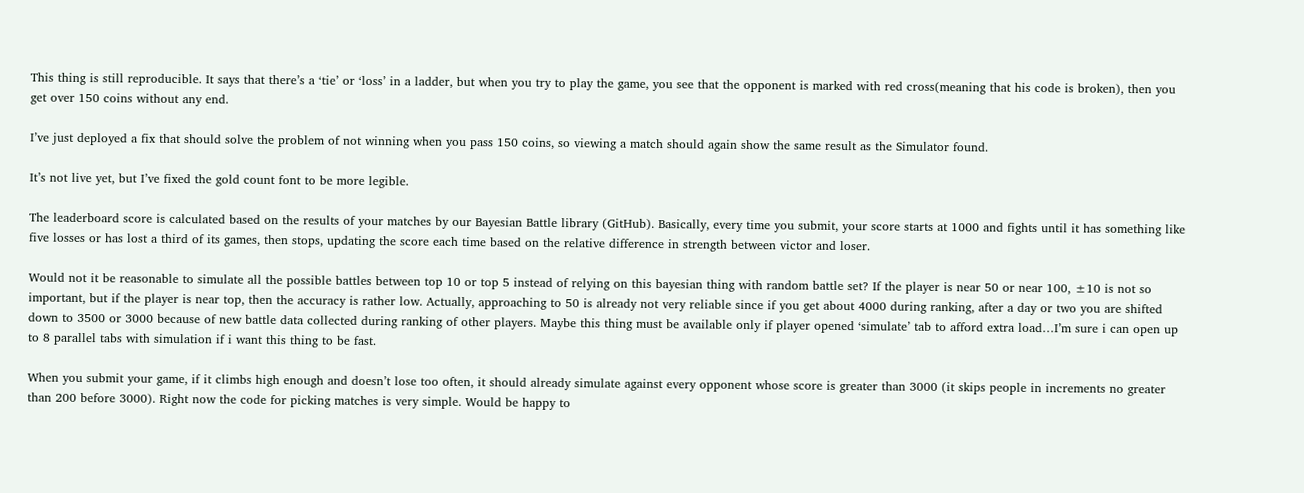This thing is still reproducible. It says that there’s a ‘tie’ or ‘loss’ in a ladder, but when you try to play the game, you see that the opponent is marked with red cross(meaning that his code is broken), then you get over 150 coins without any end.

I’ve just deployed a fix that should solve the problem of not winning when you pass 150 coins, so viewing a match should again show the same result as the Simulator found.

It’s not live yet, but I’ve fixed the gold count font to be more legible.

The leaderboard score is calculated based on the results of your matches by our Bayesian Battle library (GitHub). Basically, every time you submit, your score starts at 1000 and fights until it has something like five losses or has lost a third of its games, then stops, updating the score each time based on the relative difference in strength between victor and loser.

Would not it be reasonable to simulate all the possible battles between top 10 or top 5 instead of relying on this bayesian thing with random battle set? If the player is near 50 or near 100, ±10 is not so important, but if the player is near top, then the accuracy is rather low. Actually, approaching to 50 is already not very reliable since if you get about 4000 during ranking, after a day or two you are shifted down to 3500 or 3000 because of new battle data collected during ranking of other players. Maybe this thing must be available only if player opened ‘simulate’ tab to afford extra load…I’m sure i can open up to 8 parallel tabs with simulation if i want this thing to be fast.

When you submit your game, if it climbs high enough and doesn’t lose too often, it should already simulate against every opponent whose score is greater than 3000 (it skips people in increments no greater than 200 before 3000). Right now the code for picking matches is very simple. Would be happy to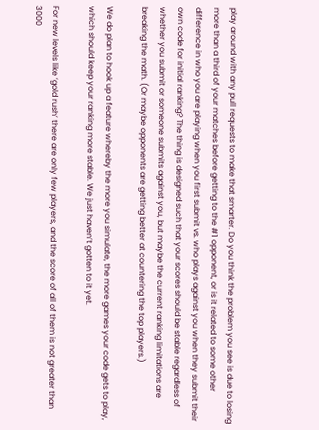play around with any pull requests to make that smarter. Do you think the problem you see is due to losing more than a third of your matches before getting to the #1 opponent, or is it related to some other difference in who you are playing when you first submit vs. who plays against you when they submit their own code for initial ranking? The thing is designed such that your scores should be stable regardless of whether you submit or someone submits against you, but maybe the current ranking limitations are breaking the math. (Or maybe opponents are getting better at countering the top players.)

We do plan to hook up a feature whereby the more you simulate, the more games your code gets to play, which should keep your ranking more stable. We just haven’t gotten to it yet.

For new levels like ‘gold rush’ there are only few players, and the score of all of them is not greater than 3000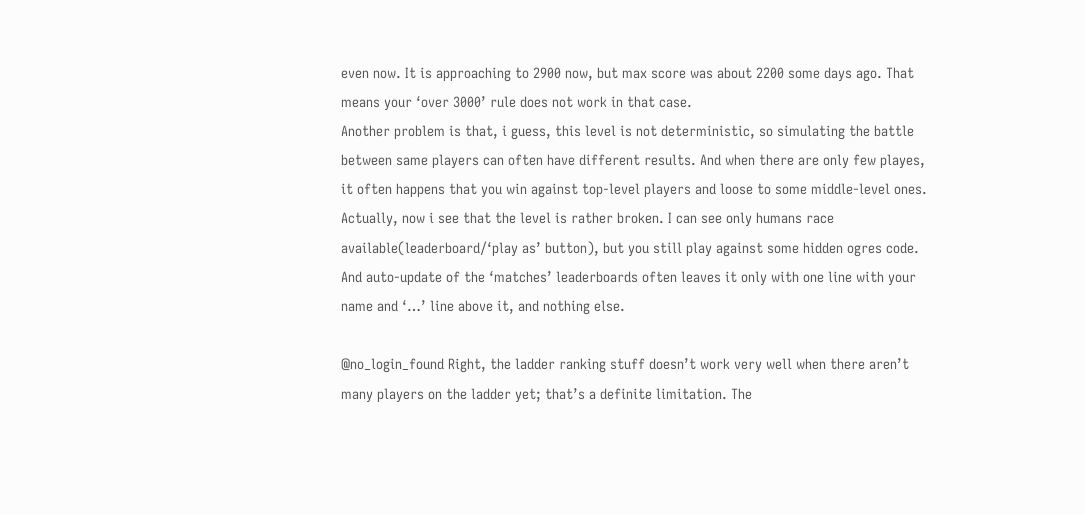even now. It is approaching to 2900 now, but max score was about 2200 some days ago. That means your ‘over 3000’ rule does not work in that case.
Another problem is that, i guess, this level is not deterministic, so simulating the battle between same players can often have different results. And when there are only few playes, it often happens that you win against top-level players and loose to some middle-level ones.
Actually, now i see that the level is rather broken. I can see only humans race available(leaderboard/‘play as’ button), but you still play against some hidden ogres code. And auto-update of the ‘matches’ leaderboards often leaves it only with one line with your name and ‘…’ line above it, and nothing else.

@no_login_found Right, the ladder ranking stuff doesn’t work very well when there aren’t many players on the ladder yet; that’s a definite limitation. The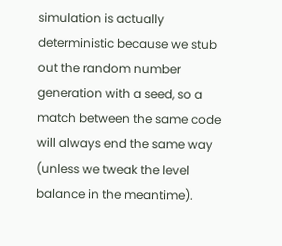simulation is actually deterministic because we stub out the random number generation with a seed, so a match between the same code will always end the same way (unless we tweak the level balance in the meantime).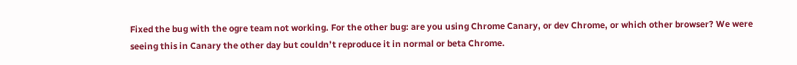Fixed the bug with the ogre team not working. For the other bug: are you using Chrome Canary, or dev Chrome, or which other browser? We were seeing this in Canary the other day but couldn’t reproduce it in normal or beta Chrome.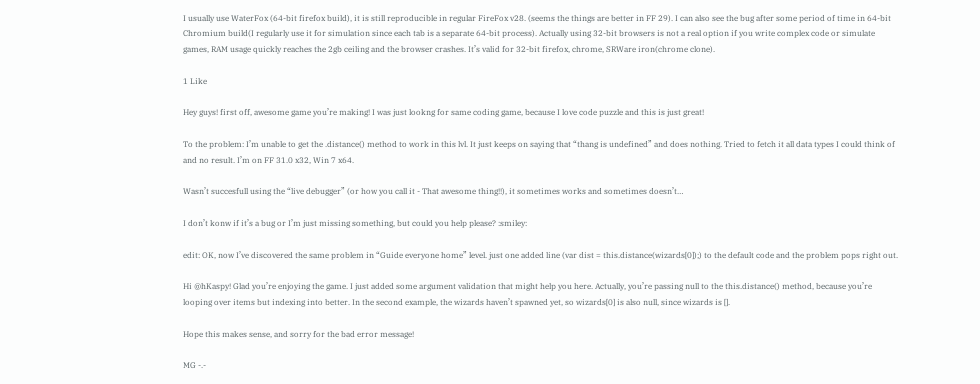I usually use WaterFox (64-bit firefox build), it is still reproducible in regular FireFox v28. (seems the things are better in FF 29). I can also see the bug after some period of time in 64-bit Chromium build(I regularly use it for simulation since each tab is a separate 64-bit process). Actually using 32-bit browsers is not a real option if you write complex code or simulate games, RAM usage quickly reaches the 2gb ceiling and the browser crashes. It’s valid for 32-bit firefox, chrome, SRWare iron(chrome clone).

1 Like

Hey guys! first off, awesome game you’re making! I was just lookng for same coding game, because I love code puzzle and this is just great!

To the problem: I’m unable to get the .distance() method to work in this lvl. It just keeps on saying that “thang is undefined” and does nothing. Tried to fetch it all data types I could think of and no result. I’m on FF 31.0 x32, Win 7 x64.

Wasn’t succesfull using the “live debugger” (or how you call it - That awesome thing!!), it sometimes works and sometimes doesn’t…

I don’t konw if it’s a bug or I’m just missing something, but could you help please? :smiley:

edit: OK, now I’ve discovered the same problem in “Guide everyone home” level. just one added line (var dist = this.distance(wizards[0]);) to the default code and the problem pops right out.

Hi @hKaspy! Glad you’re enjoying the game. I just added some argument validation that might help you here. Actually, you’re passing null to the this.distance() method, because you’re looping over items but indexing into better. In the second example, the wizards haven’t spawned yet, so wizards[0] is also null, since wizards is [].

Hope this makes sense, and sorry for the bad error message!

MG -.-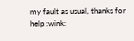my fault as usual, thanks for help :wink: